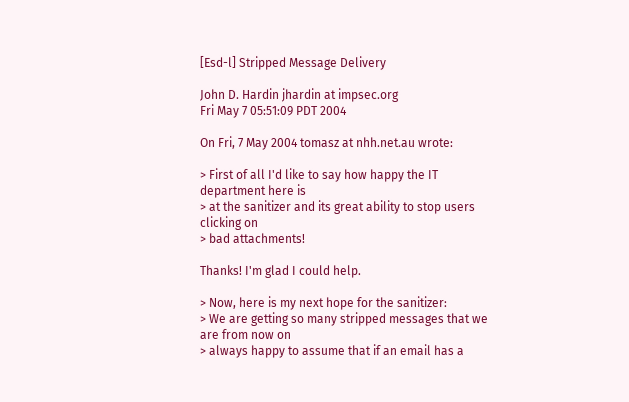[Esd-l] Stripped Message Delivery

John D. Hardin jhardin at impsec.org
Fri May 7 05:51:09 PDT 2004

On Fri, 7 May 2004 tomasz at nhh.net.au wrote:

> First of all I'd like to say how happy the IT department here is
> at the sanitizer and its great ability to stop users clicking on
> bad attachments!

Thanks! I'm glad I could help.

> Now, here is my next hope for the sanitizer:
> We are getting so many stripped messages that we are from now on
> always happy to assume that if an email has a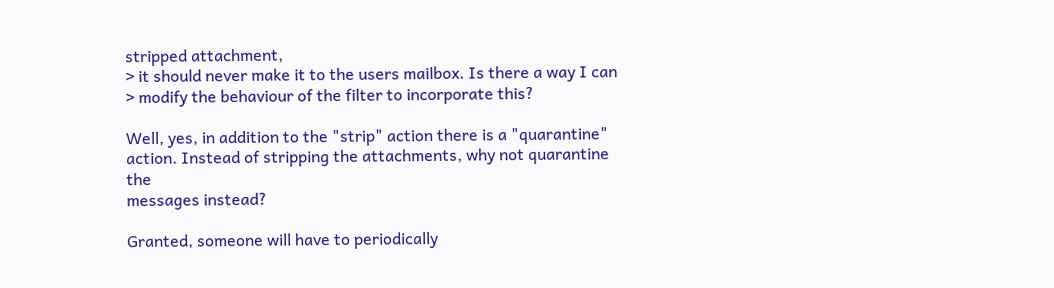stripped attachment,
> it should never make it to the users mailbox. Is there a way I can
> modify the behaviour of the filter to incorporate this?

Well, yes, in addition to the "strip" action there is a "quarantine"
action. Instead of stripping the attachments, why not quarantine the
messages instead?

Granted, someone will have to periodically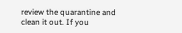review the quarantine and
clean it out. If you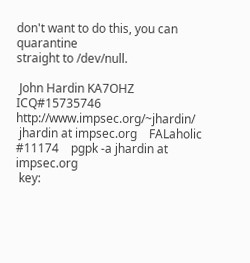don't want to do this, you can quarantine
straight to /dev/null.

 John Hardin KA7OHZ    ICQ#15735746    http://www.impsec.org/~jhardin/
 jhardin at impsec.org    FALaholic #11174    pgpk -a jhardin at impsec.org
 key: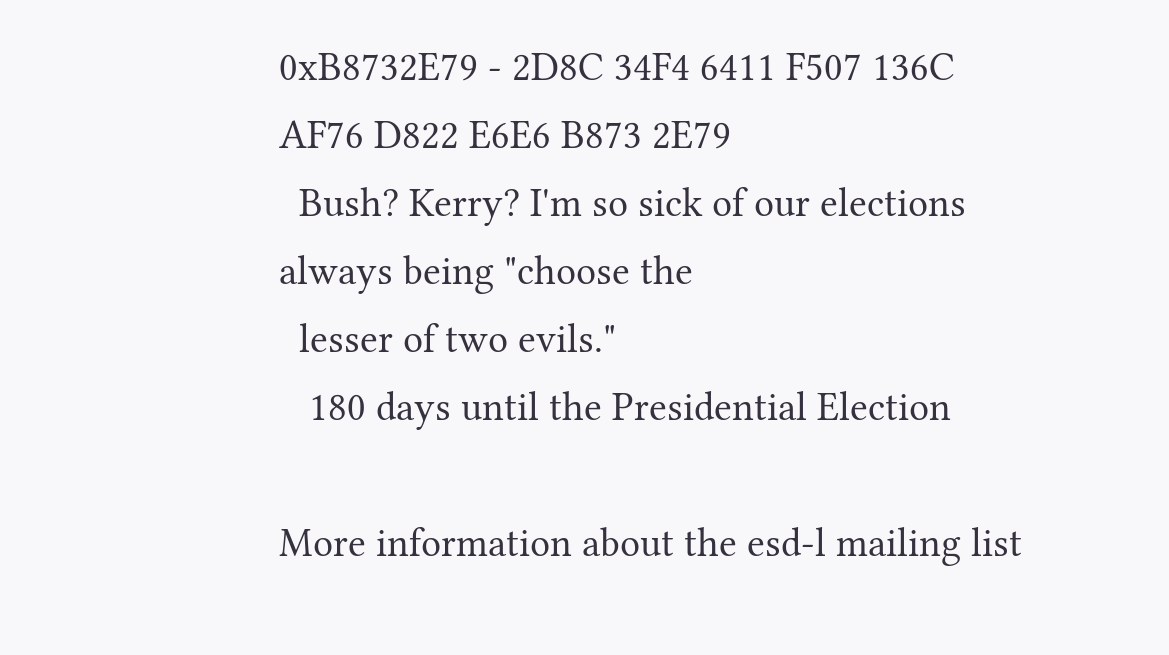0xB8732E79 - 2D8C 34F4 6411 F507 136C  AF76 D822 E6E6 B873 2E79
  Bush? Kerry? I'm so sick of our elections always being "choose the
  lesser of two evils."
   180 days until the Presidential Election

More information about the esd-l mailing list